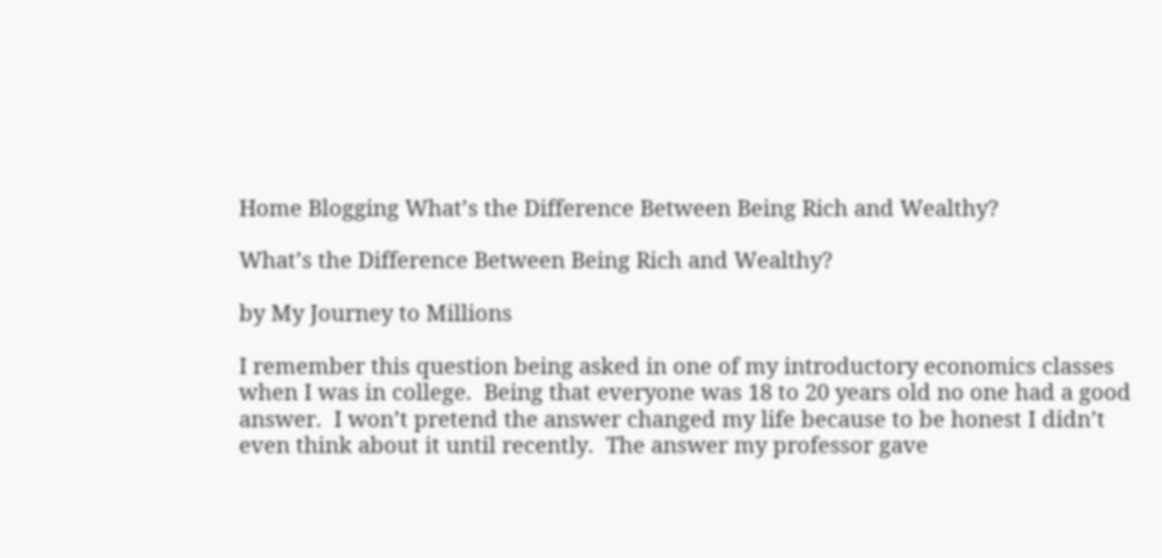Home Blogging What’s the Difference Between Being Rich and Wealthy?

What’s the Difference Between Being Rich and Wealthy?

by My Journey to Millions

I remember this question being asked in one of my introductory economics classes when I was in college.  Being that everyone was 18 to 20 years old no one had a good answer.  I won’t pretend the answer changed my life because to be honest I didn’t even think about it until recently.  The answer my professor gave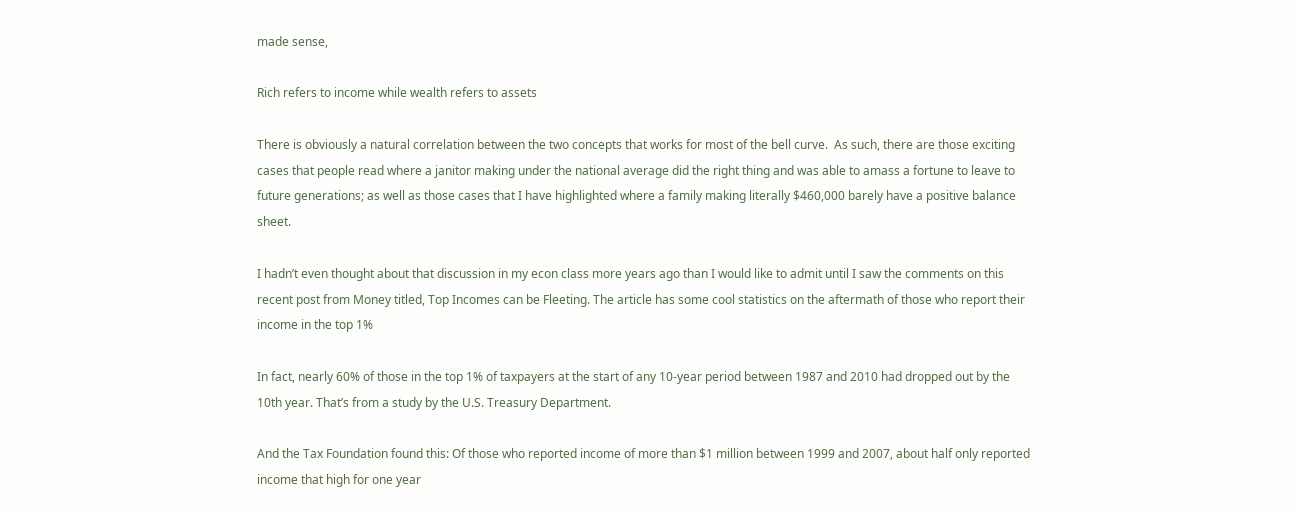made sense,

Rich refers to income while wealth refers to assets

There is obviously a natural correlation between the two concepts that works for most of the bell curve.  As such, there are those exciting cases that people read where a janitor making under the national average did the right thing and was able to amass a fortune to leave to future generations; as well as those cases that I have highlighted where a family making literally $460,000 barely have a positive balance sheet.

I hadn’t even thought about that discussion in my econ class more years ago than I would like to admit until I saw the comments on this recent post from Money titled, Top Incomes can be Fleeting. The article has some cool statistics on the aftermath of those who report their income in the top 1%

In fact, nearly 60% of those in the top 1% of taxpayers at the start of any 10-year period between 1987 and 2010 had dropped out by the 10th year. That’s from a study by the U.S. Treasury Department.

And the Tax Foundation found this: Of those who reported income of more than $1 million between 1999 and 2007, about half only reported income that high for one year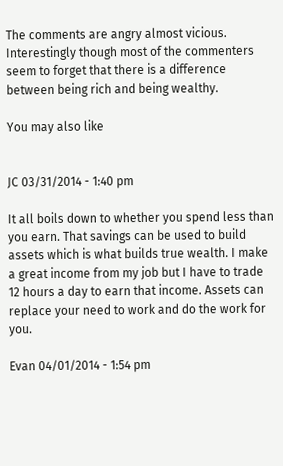The comments are angry almost vicious.  Interestingly though most of the commenters seem to forget that there is a difference between being rich and being wealthy.

You may also like


JC 03/31/2014 - 1:40 pm

It all boils down to whether you spend less than you earn. That savings can be used to build assets which is what builds true wealth. I make a great income from my job but I have to trade 12 hours a day to earn that income. Assets can replace your need to work and do the work for you.

Evan 04/01/2014 - 1:54 pm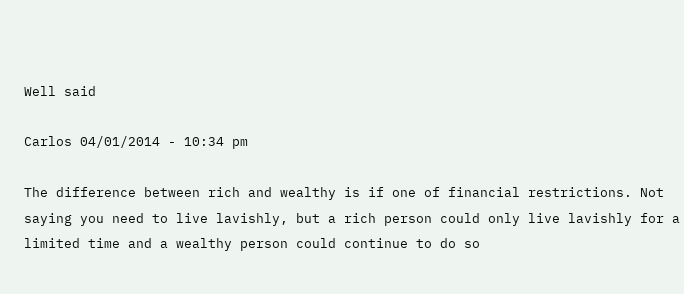Well said

Carlos 04/01/2014 - 10:34 pm

The difference between rich and wealthy is if one of financial restrictions. Not saying you need to live lavishly, but a rich person could only live lavishly for a limited time and a wealthy person could continue to do so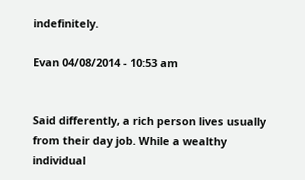indefinitely.

Evan 04/08/2014 - 10:53 am


Said differently, a rich person lives usually from their day job. While a wealthy individual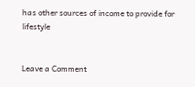has other sources of income to provide for lifestyle


Leave a Comment